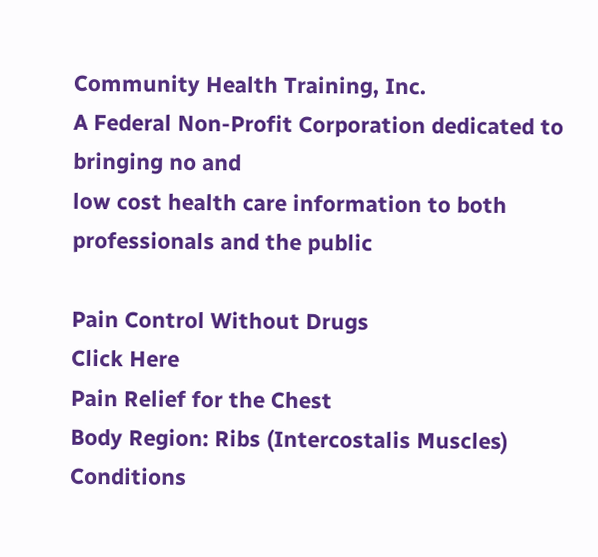Community Health Training, Inc.
A Federal Non-Profit Corporation dedicated to bringing no and
low cost health care information to both professionals and the public

Pain Control Without Drugs
Click Here
Pain Relief for the Chest
Body Region: Ribs (Intercostalis Muscles)
Conditions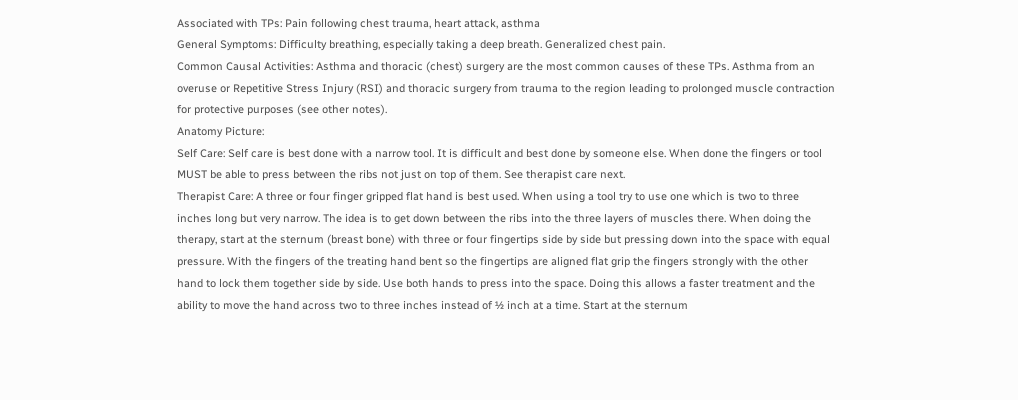Associated with TPs: Pain following chest trauma, heart attack, asthma
General Symptoms: Difficulty breathing, especially taking a deep breath. Generalized chest pain.
Common Causal Activities: Asthma and thoracic (chest) surgery are the most common causes of these TPs. Asthma from an overuse or Repetitive Stress Injury (RSI) and thoracic surgery from trauma to the region leading to prolonged muscle contraction for protective purposes (see other notes).
Anatomy Picture:
Self Care: Self care is best done with a narrow tool. It is difficult and best done by someone else. When done the fingers or tool MUST be able to press between the ribs not just on top of them. See therapist care next.
Therapist Care: A three or four finger gripped flat hand is best used. When using a tool try to use one which is two to three inches long but very narrow. The idea is to get down between the ribs into the three layers of muscles there. When doing the therapy, start at the sternum (breast bone) with three or four fingertips side by side but pressing down into the space with equal pressure. With the fingers of the treating hand bent so the fingertips are aligned flat grip the fingers strongly with the other hand to lock them together side by side. Use both hands to press into the space. Doing this allows a faster treatment and the ability to move the hand across two to three inches instead of ½ inch at a time. Start at the sternum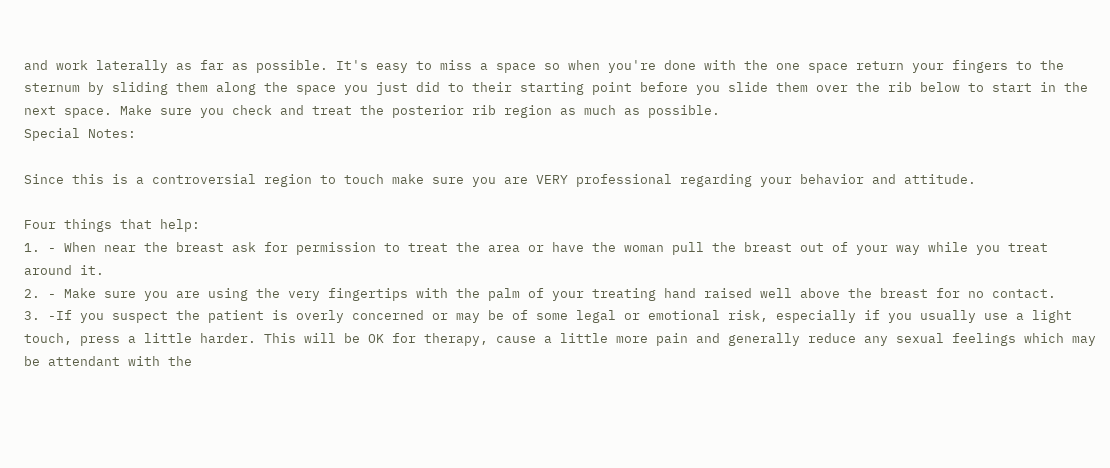and work laterally as far as possible. It's easy to miss a space so when you're done with the one space return your fingers to the sternum by sliding them along the space you just did to their starting point before you slide them over the rib below to start in the next space. Make sure you check and treat the posterior rib region as much as possible.
Special Notes:

Since this is a controversial region to touch make sure you are VERY professional regarding your behavior and attitude.

Four things that help:
1. - When near the breast ask for permission to treat the area or have the woman pull the breast out of your way while you treat around it.
2. - Make sure you are using the very fingertips with the palm of your treating hand raised well above the breast for no contact.
3. -If you suspect the patient is overly concerned or may be of some legal or emotional risk, especially if you usually use a light touch, press a little harder. This will be OK for therapy, cause a little more pain and generally reduce any sexual feelings which may be attendant with the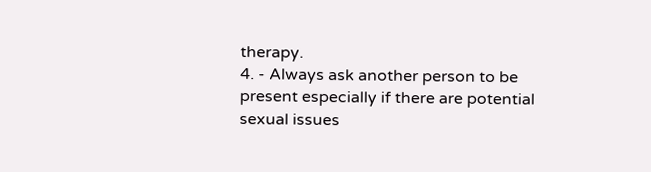therapy.
4. - Always ask another person to be present especially if there are potential sexual issues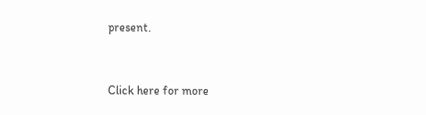present.


Click here for more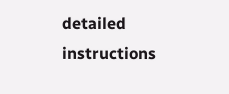detailed instructions